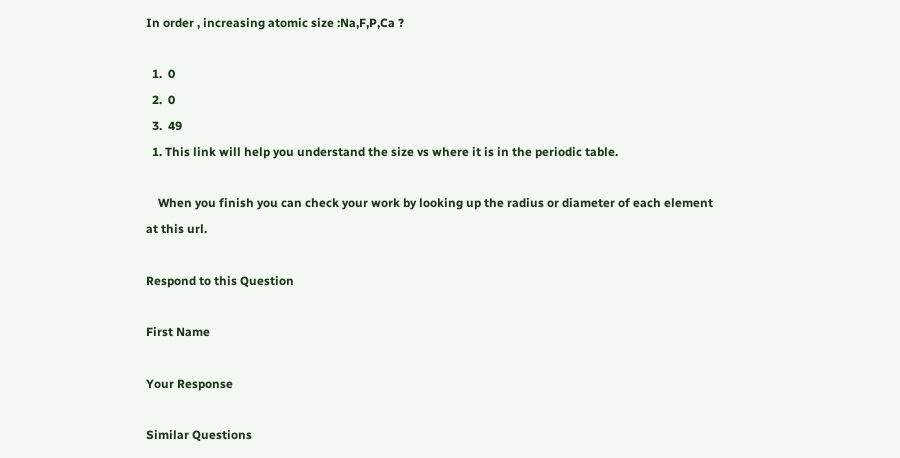In order , increasing atomic size :Na,F,P,Ca ?

  1.  0
  2.  0
  3.  49
  1. This link will help you understand the size vs where it is in the periodic table.

    When you finish you can check your work by looking up the radius or diameter of each element at this url.

Respond to this Question

First Name

Your Response

Similar Questions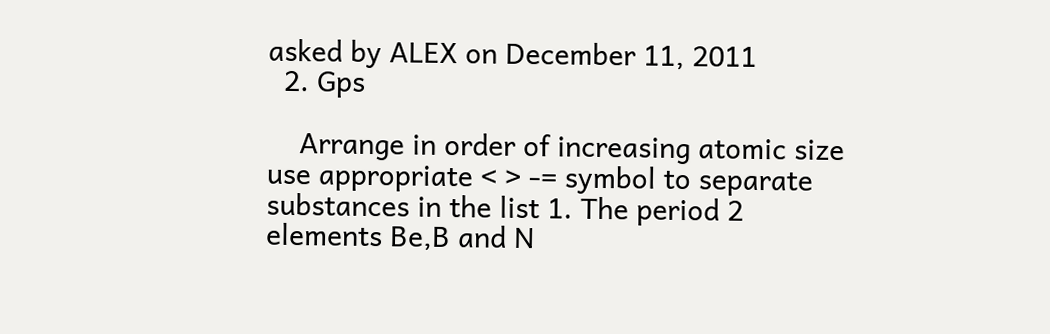asked by ALEX on December 11, 2011
  2. Gps

    Arrange in order of increasing atomic size use appropriate < > -= symbol to separate substances in the list 1. The period 2 elements Be,B and N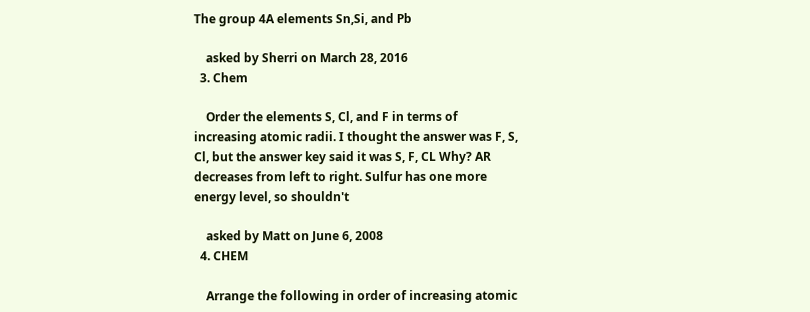The group 4A elements Sn,Si, and Pb

    asked by Sherri on March 28, 2016
  3. Chem

    Order the elements S, Cl, and F in terms of increasing atomic radii. I thought the answer was F, S, Cl, but the answer key said it was S, F, CL Why? AR decreases from left to right. Sulfur has one more energy level, so shouldn't

    asked by Matt on June 6, 2008
  4. CHEM

    Arrange the following in order of increasing atomic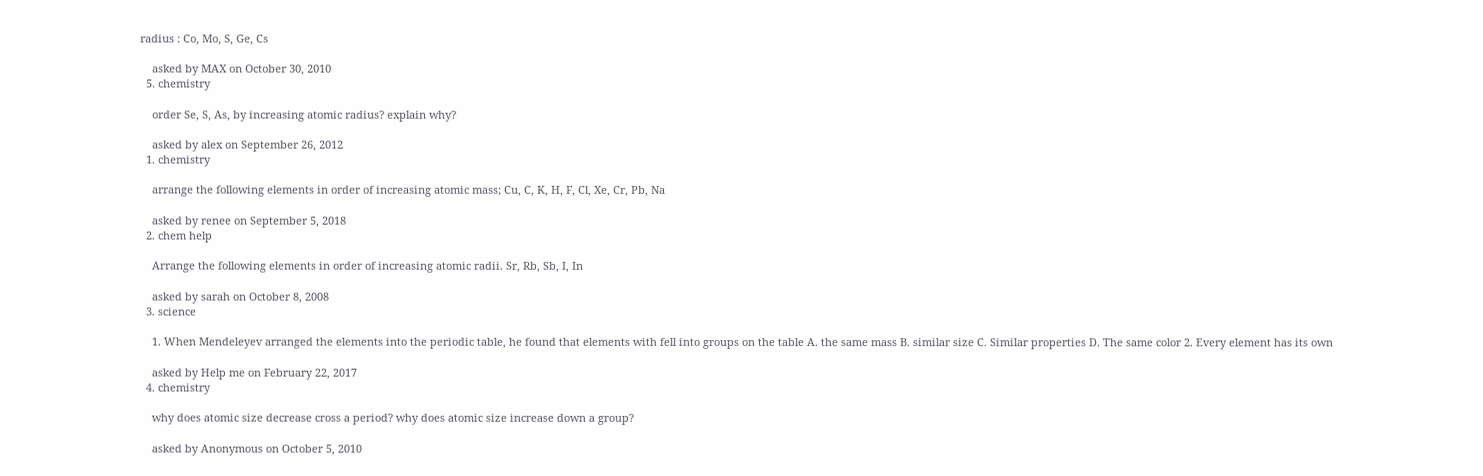radius : Co, Mo, S, Ge, Cs

    asked by MAX on October 30, 2010
  5. chemistry

    order Se, S, As, by increasing atomic radius? explain why?

    asked by alex on September 26, 2012
  1. chemistry

    arrange the following elements in order of increasing atomic mass; Cu, C, K, H, F, Cl, Xe, Cr, Pb, Na

    asked by renee on September 5, 2018
  2. chem help

    Arrange the following elements in order of increasing atomic radii. Sr, Rb, Sb, I, In

    asked by sarah on October 8, 2008
  3. science

    1. When Mendeleyev arranged the elements into the periodic table, he found that elements with fell into groups on the table A. the same mass B. similar size C. Similar properties D. The same color 2. Every element has its own

    asked by Help me on February 22, 2017
  4. chemistry

    why does atomic size decrease cross a period? why does atomic size increase down a group?

    asked by Anonymous on October 5, 2010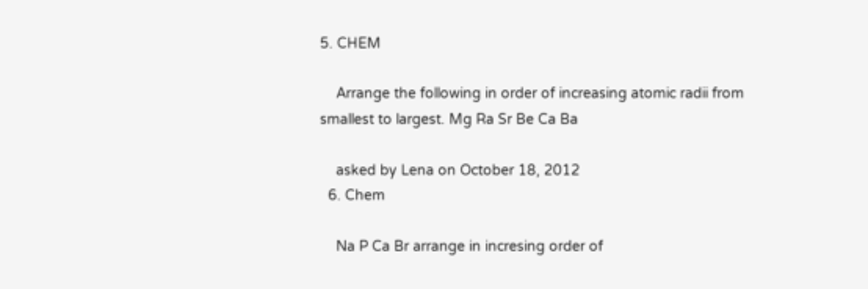5. CHEM

    Arrange the following in order of increasing atomic radii from smallest to largest. Mg Ra Sr Be Ca Ba

    asked by Lena on October 18, 2012
  6. Chem

    Na P Ca Br arrange in incresing order of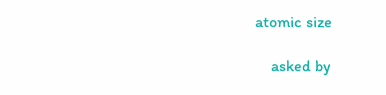atomic size

    asked by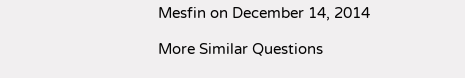Mesfin on December 14, 2014

More Similar Questions